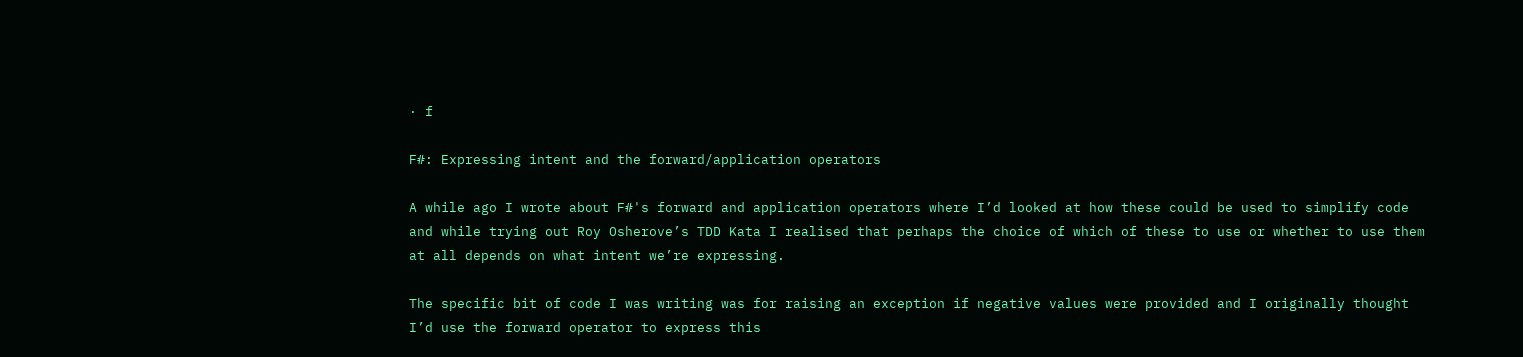· f

F#: Expressing intent and the forward/application operators

A while ago I wrote about F#'s forward and application operators where I’d looked at how these could be used to simplify code and while trying out Roy Osherove’s TDD Kata I realised that perhaps the choice of which of these to use or whether to use them at all depends on what intent we’re expressing.

The specific bit of code I was writing was for raising an exception if negative values were provided and I originally thought I’d use the forward operator to express this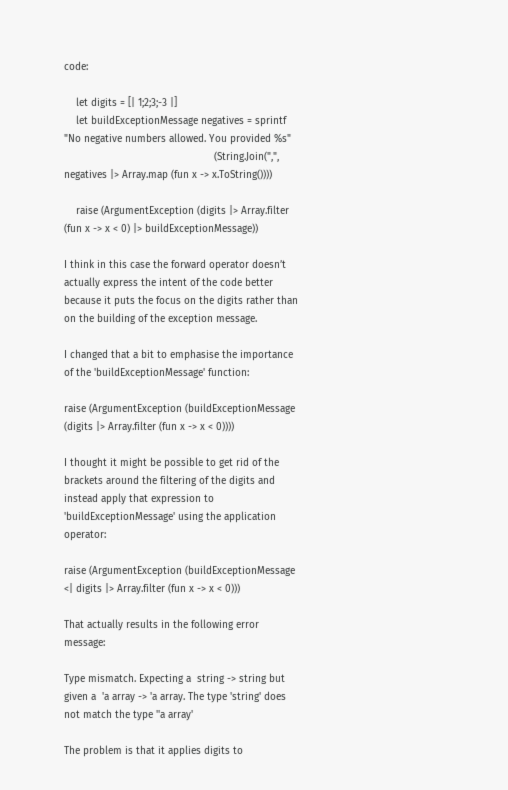code:

    let digits = [| 1;2;3;-3 |]
    let buildExceptionMessage negatives = sprintf "No negative numbers allowed. You provided %s"
                                                  (String.Join(",", negatives |> Array.map (fun x -> x.ToString())))

    raise (ArgumentException (digits |> Array.filter (fun x -> x < 0) |> buildExceptionMessage))

I think in this case the forward operator doesn’t actually express the intent of the code better because it puts the focus on the digits rather than on the building of the exception message.

I changed that a bit to emphasise the importance of the 'buildExceptionMessage' function:

raise (ArgumentException (buildExceptionMessage (digits |> Array.filter (fun x -> x < 0))))

I thought it might be possible to get rid of the brackets around the filtering of the digits and instead apply that expression to 'buildExceptionMessage' using the application operator:

raise (ArgumentException (buildExceptionMessage <| digits |> Array.filter (fun x -> x < 0)))

That actually results in the following error message:

Type mismatch. Expecting a  string -> string but given a  'a array -> 'a array. The type 'string' does not match the type ''a array'

The problem is that it applies digits to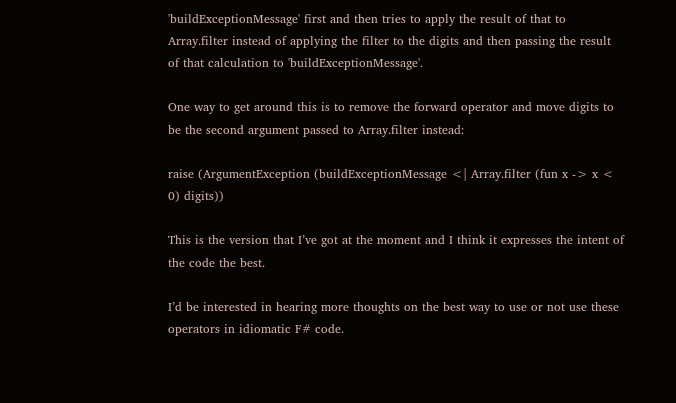'buildExceptionMessage' first and then tries to apply the result of that to Array.filter instead of applying the filter to the digits and then passing the result of that calculation to 'buildExceptionMessage'.

One way to get around this is to remove the forward operator and move digits to be the second argument passed to Array.filter instead:

raise (ArgumentException (buildExceptionMessage <| Array.filter (fun x -> x < 0) digits))

This is the version that I’ve got at the moment and I think it expresses the intent of the code the best.

I’d be interested in hearing more thoughts on the best way to use or not use these operators in idiomatic F# code.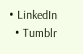• LinkedIn
  • Tumblr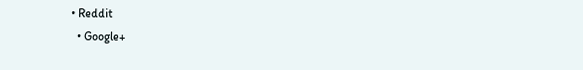• Reddit
  • Google+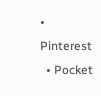• Pinterest
  • Pocket